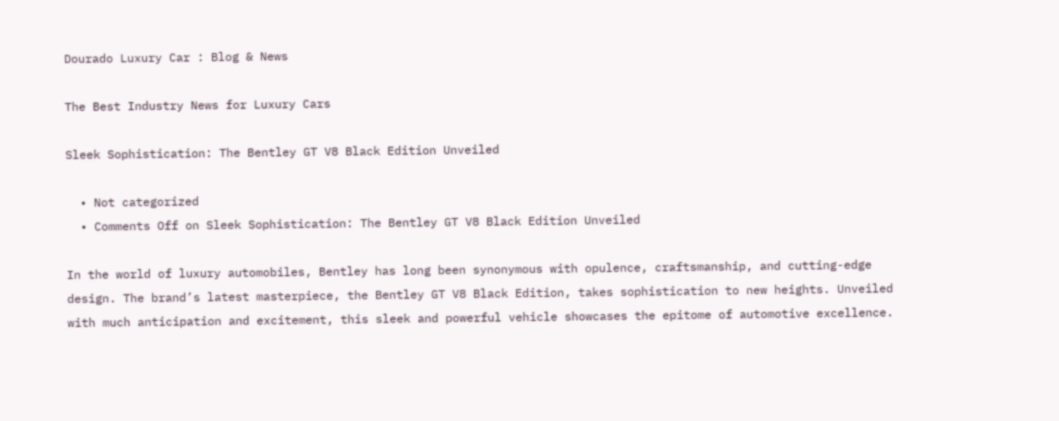Dourado Luxury Car : Blog & News

The Best Industry News for Luxury Cars

Sleek Sophistication: The Bentley GT V8 Black Edition Unveiled

  • Not categorized
  • Comments Off on Sleek Sophistication: The Bentley GT V8 Black Edition Unveiled

In the world of luxury automobiles, Bentley has long been synonymous with opulence, craftsmanship, and cutting-edge design. The brand’s latest masterpiece, the Bentley GT V8 Black Edition, takes sophistication to new heights. Unveiled with much anticipation and excitement, this sleek and powerful vehicle showcases the epitome of automotive excellence.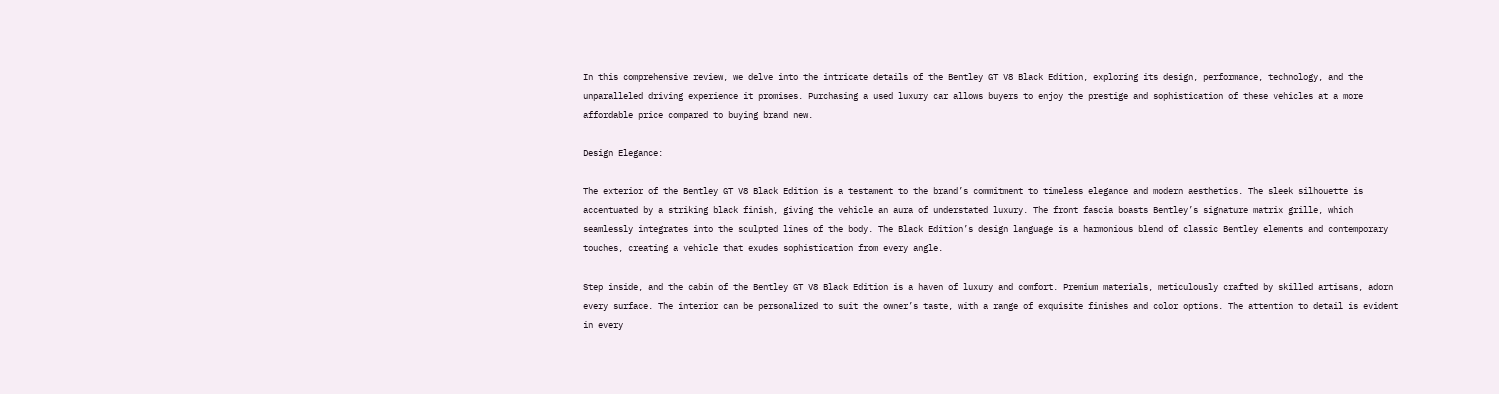In this comprehensive review, we delve into the intricate details of the Bentley GT V8 Black Edition, exploring its design, performance, technology, and the unparalleled driving experience it promises. Purchasing a used luxury car allows buyers to enjoy the prestige and sophistication of these vehicles at a more affordable price compared to buying brand new.

Design Elegance:

The exterior of the Bentley GT V8 Black Edition is a testament to the brand’s commitment to timeless elegance and modern aesthetics. The sleek silhouette is accentuated by a striking black finish, giving the vehicle an aura of understated luxury. The front fascia boasts Bentley’s signature matrix grille, which seamlessly integrates into the sculpted lines of the body. The Black Edition’s design language is a harmonious blend of classic Bentley elements and contemporary touches, creating a vehicle that exudes sophistication from every angle.

Step inside, and the cabin of the Bentley GT V8 Black Edition is a haven of luxury and comfort. Premium materials, meticulously crafted by skilled artisans, adorn every surface. The interior can be personalized to suit the owner’s taste, with a range of exquisite finishes and color options. The attention to detail is evident in every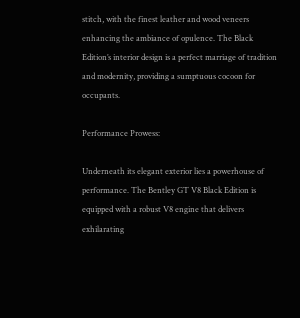stitch, with the finest leather and wood veneers enhancing the ambiance of opulence. The Black Edition’s interior design is a perfect marriage of tradition and modernity, providing a sumptuous cocoon for occupants.

Performance Prowess:

Underneath its elegant exterior lies a powerhouse of performance. The Bentley GT V8 Black Edition is equipped with a robust V8 engine that delivers exhilarating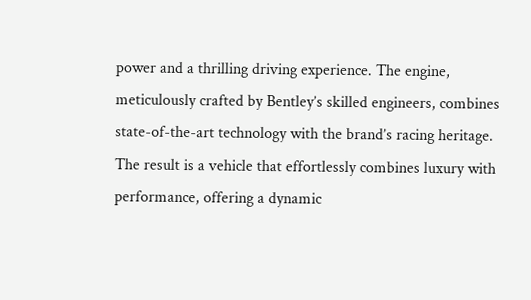power and a thrilling driving experience. The engine, meticulously crafted by Bentley’s skilled engineers, combines state-of-the-art technology with the brand’s racing heritage. The result is a vehicle that effortlessly combines luxury with performance, offering a dynamic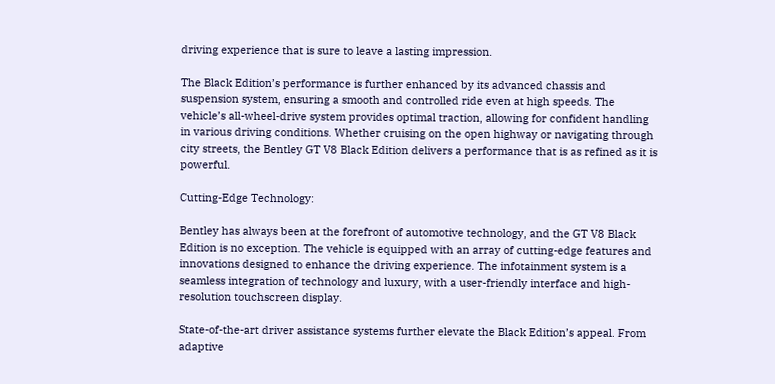driving experience that is sure to leave a lasting impression.

The Black Edition’s performance is further enhanced by its advanced chassis and suspension system, ensuring a smooth and controlled ride even at high speeds. The vehicle’s all-wheel-drive system provides optimal traction, allowing for confident handling in various driving conditions. Whether cruising on the open highway or navigating through city streets, the Bentley GT V8 Black Edition delivers a performance that is as refined as it is powerful.

Cutting-Edge Technology:

Bentley has always been at the forefront of automotive technology, and the GT V8 Black Edition is no exception. The vehicle is equipped with an array of cutting-edge features and innovations designed to enhance the driving experience. The infotainment system is a seamless integration of technology and luxury, with a user-friendly interface and high-resolution touchscreen display.

State-of-the-art driver assistance systems further elevate the Black Edition’s appeal. From adaptive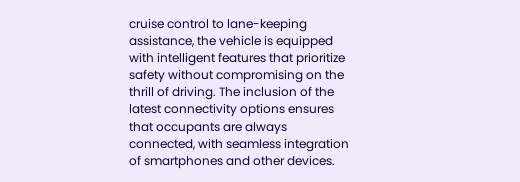cruise control to lane-keeping assistance, the vehicle is equipped with intelligent features that prioritize safety without compromising on the thrill of driving. The inclusion of the latest connectivity options ensures that occupants are always connected, with seamless integration of smartphones and other devices.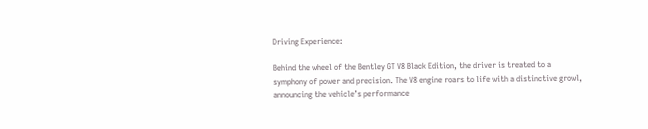Driving Experience:

Behind the wheel of the Bentley GT V8 Black Edition, the driver is treated to a symphony of power and precision. The V8 engine roars to life with a distinctive growl, announcing the vehicle’s performance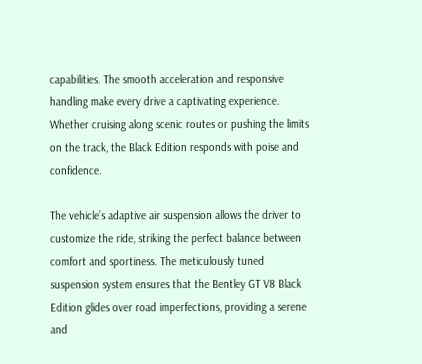capabilities. The smooth acceleration and responsive handling make every drive a captivating experience. Whether cruising along scenic routes or pushing the limits on the track, the Black Edition responds with poise and confidence.

The vehicle’s adaptive air suspension allows the driver to customize the ride, striking the perfect balance between comfort and sportiness. The meticulously tuned suspension system ensures that the Bentley GT V8 Black Edition glides over road imperfections, providing a serene and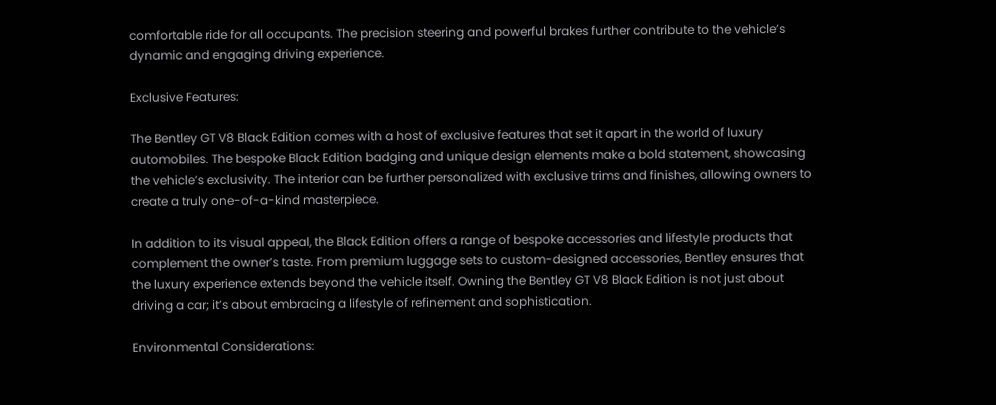comfortable ride for all occupants. The precision steering and powerful brakes further contribute to the vehicle’s dynamic and engaging driving experience.

Exclusive Features:

The Bentley GT V8 Black Edition comes with a host of exclusive features that set it apart in the world of luxury automobiles. The bespoke Black Edition badging and unique design elements make a bold statement, showcasing the vehicle’s exclusivity. The interior can be further personalized with exclusive trims and finishes, allowing owners to create a truly one-of-a-kind masterpiece.

In addition to its visual appeal, the Black Edition offers a range of bespoke accessories and lifestyle products that complement the owner’s taste. From premium luggage sets to custom-designed accessories, Bentley ensures that the luxury experience extends beyond the vehicle itself. Owning the Bentley GT V8 Black Edition is not just about driving a car; it’s about embracing a lifestyle of refinement and sophistication.

Environmental Considerations: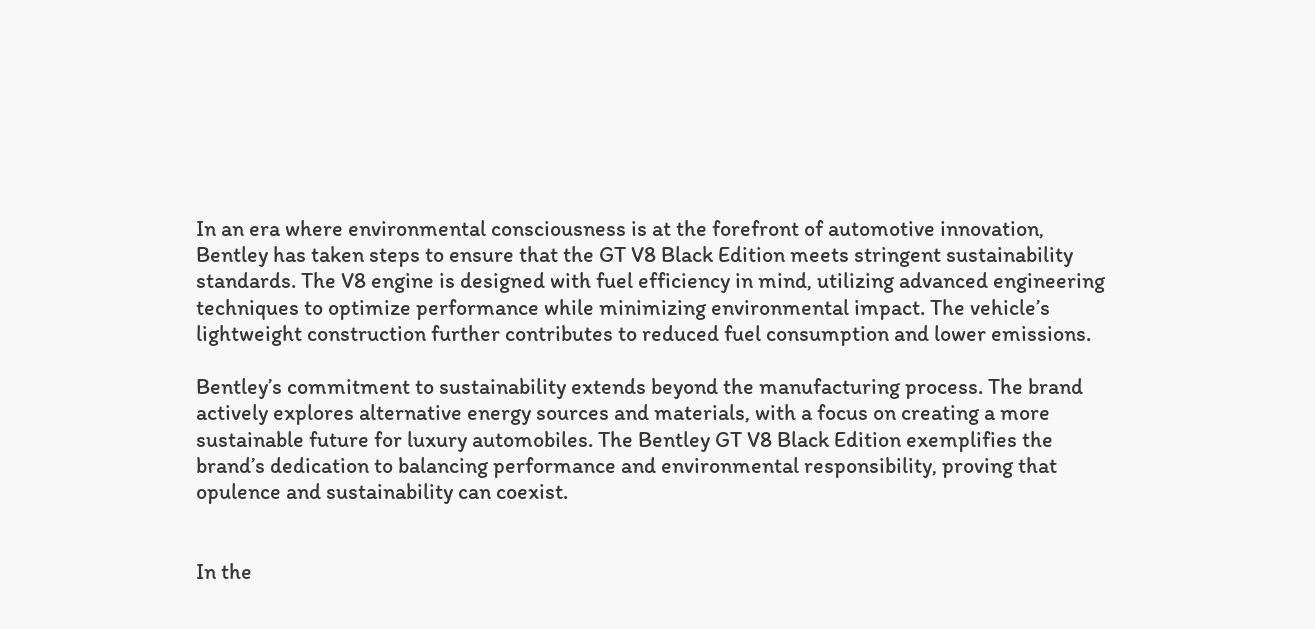In an era where environmental consciousness is at the forefront of automotive innovation, Bentley has taken steps to ensure that the GT V8 Black Edition meets stringent sustainability standards. The V8 engine is designed with fuel efficiency in mind, utilizing advanced engineering techniques to optimize performance while minimizing environmental impact. The vehicle’s lightweight construction further contributes to reduced fuel consumption and lower emissions.

Bentley’s commitment to sustainability extends beyond the manufacturing process. The brand actively explores alternative energy sources and materials, with a focus on creating a more sustainable future for luxury automobiles. The Bentley GT V8 Black Edition exemplifies the brand’s dedication to balancing performance and environmental responsibility, proving that opulence and sustainability can coexist.


In the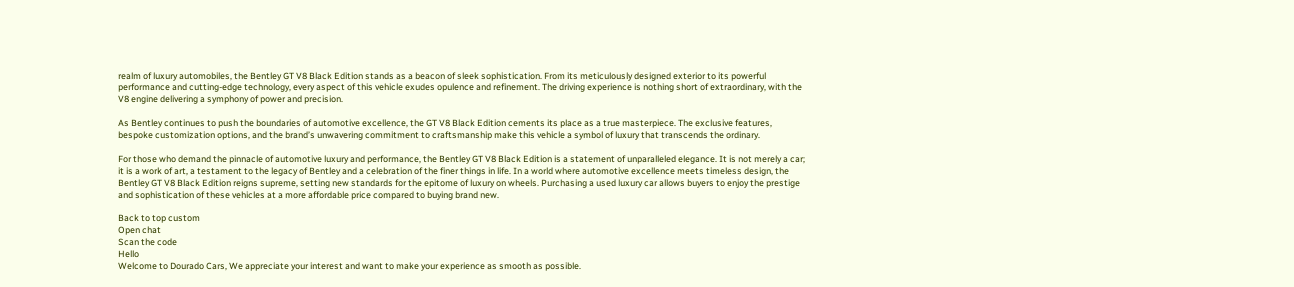realm of luxury automobiles, the Bentley GT V8 Black Edition stands as a beacon of sleek sophistication. From its meticulously designed exterior to its powerful performance and cutting-edge technology, every aspect of this vehicle exudes opulence and refinement. The driving experience is nothing short of extraordinary, with the V8 engine delivering a symphony of power and precision.

As Bentley continues to push the boundaries of automotive excellence, the GT V8 Black Edition cements its place as a true masterpiece. The exclusive features, bespoke customization options, and the brand’s unwavering commitment to craftsmanship make this vehicle a symbol of luxury that transcends the ordinary.

For those who demand the pinnacle of automotive luxury and performance, the Bentley GT V8 Black Edition is a statement of unparalleled elegance. It is not merely a car; it is a work of art, a testament to the legacy of Bentley and a celebration of the finer things in life. In a world where automotive excellence meets timeless design, the Bentley GT V8 Black Edition reigns supreme, setting new standards for the epitome of luxury on wheels. Purchasing a used luxury car allows buyers to enjoy the prestige and sophistication of these vehicles at a more affordable price compared to buying brand new.

Back to top custom
Open chat
Scan the code
Hello
Welcome to Dourado Cars, We appreciate your interest and want to make your experience as smooth as possible.